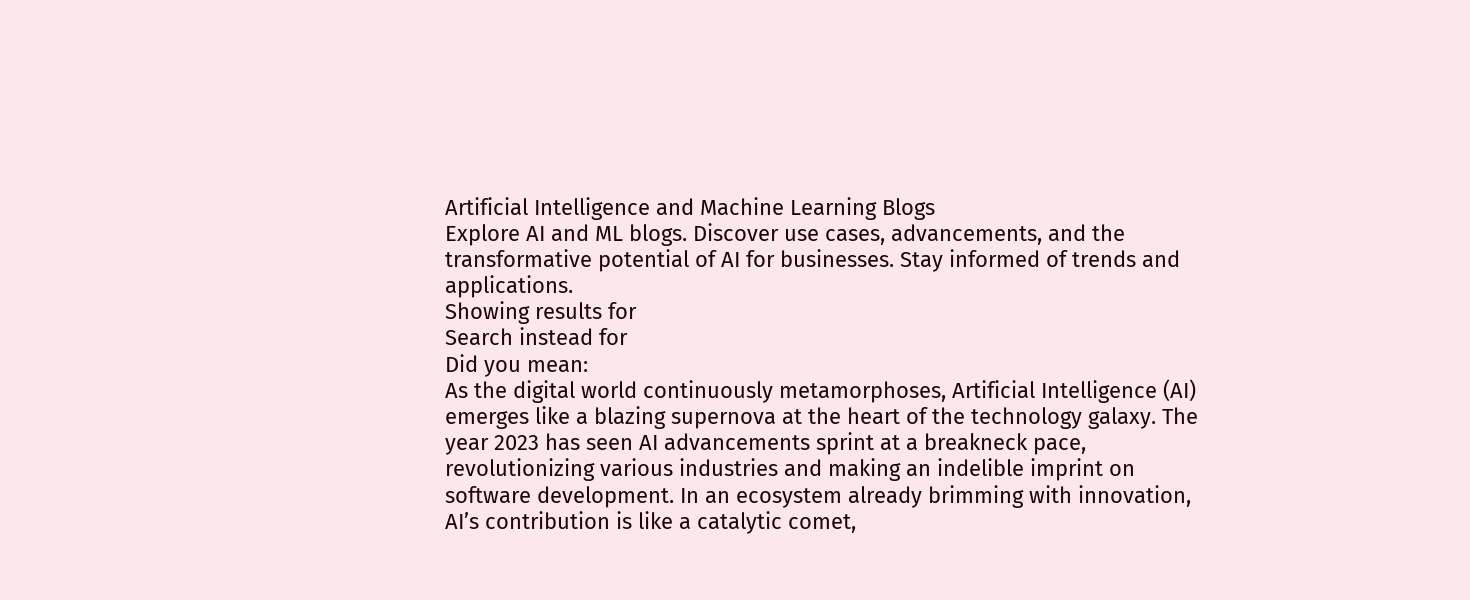Artificial Intelligence and Machine Learning Blogs
Explore AI and ML blogs. Discover use cases, advancements, and the transformative potential of AI for businesses. Stay informed of trends and applications.
Showing results for
Search instead for
Did you mean:
As the digital world continuously metamorphoses, Artificial Intelligence (AI) emerges like a blazing supernova at the heart of the technology galaxy. The year 2023 has seen AI advancements sprint at a breakneck pace, revolutionizing various industries and making an indelible imprint on software development. In an ecosystem already brimming with innovation, AI’s contribution is like a catalytic comet,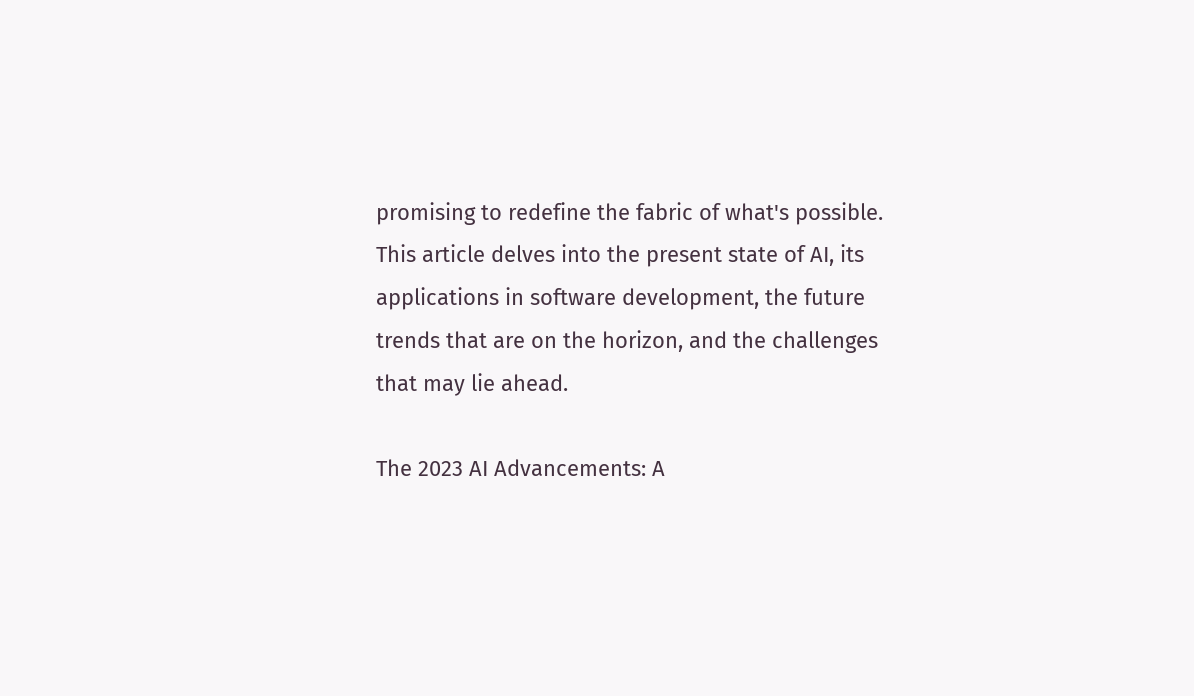promising to redefine the fabric of what's possible. This article delves into the present state of AI, its applications in software development, the future trends that are on the horizon, and the challenges that may lie ahead.

The 2023 AI Advancements: A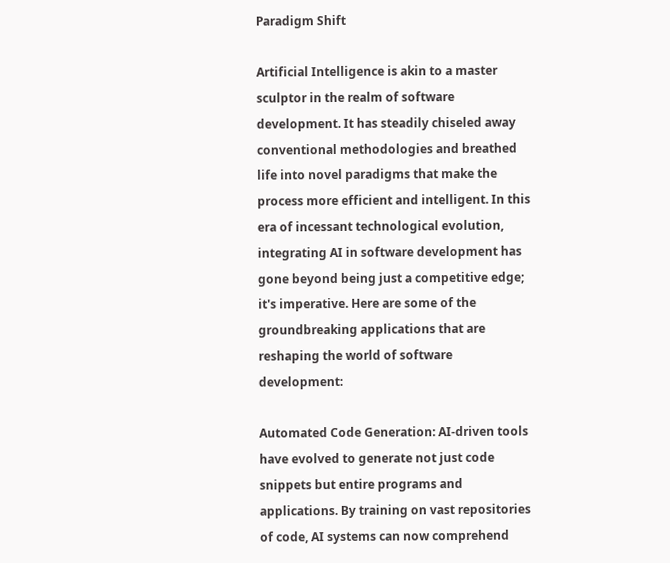Paradigm Shift

Artificial Intelligence is akin to a master sculptor in the realm of software development. It has steadily chiseled away conventional methodologies and breathed life into novel paradigms that make the process more efficient and intelligent. In this era of incessant technological evolution, integrating AI in software development has gone beyond being just a competitive edge; it's imperative. Here are some of the groundbreaking applications that are reshaping the world of software development:

Automated Code Generation: AI-driven tools have evolved to generate not just code snippets but entire programs and applications. By training on vast repositories of code, AI systems can now comprehend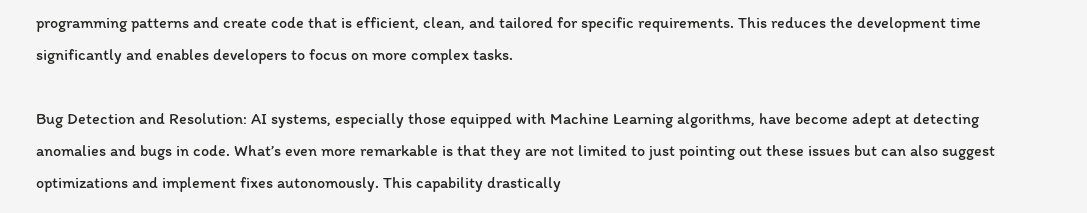programming patterns and create code that is efficient, clean, and tailored for specific requirements. This reduces the development time significantly and enables developers to focus on more complex tasks.

Bug Detection and Resolution: AI systems, especially those equipped with Machine Learning algorithms, have become adept at detecting anomalies and bugs in code. What’s even more remarkable is that they are not limited to just pointing out these issues but can also suggest optimizations and implement fixes autonomously. This capability drastically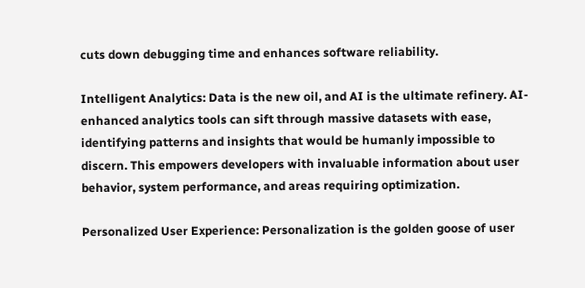cuts down debugging time and enhances software reliability.

Intelligent Analytics: Data is the new oil, and AI is the ultimate refinery. AI-enhanced analytics tools can sift through massive datasets with ease, identifying patterns and insights that would be humanly impossible to discern. This empowers developers with invaluable information about user behavior, system performance, and areas requiring optimization.

Personalized User Experience: Personalization is the golden goose of user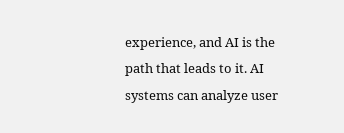experience, and AI is the path that leads to it. AI systems can analyze user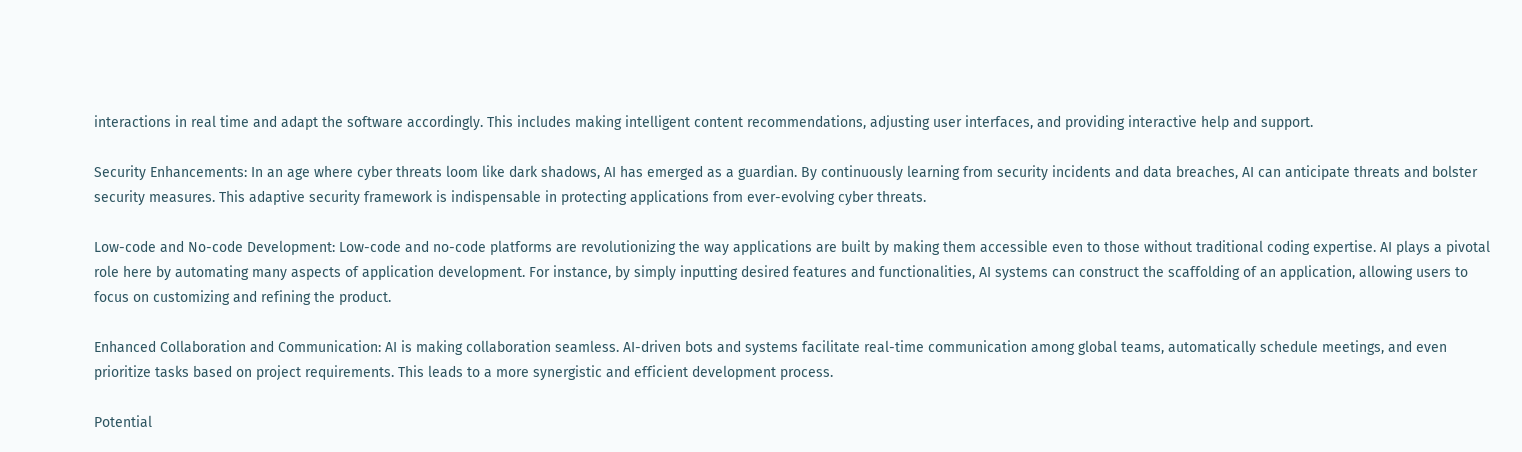interactions in real time and adapt the software accordingly. This includes making intelligent content recommendations, adjusting user interfaces, and providing interactive help and support.

Security Enhancements: In an age where cyber threats loom like dark shadows, AI has emerged as a guardian. By continuously learning from security incidents and data breaches, AI can anticipate threats and bolster security measures. This adaptive security framework is indispensable in protecting applications from ever-evolving cyber threats.

Low-code and No-code Development: Low-code and no-code platforms are revolutionizing the way applications are built by making them accessible even to those without traditional coding expertise. AI plays a pivotal role here by automating many aspects of application development. For instance, by simply inputting desired features and functionalities, AI systems can construct the scaffolding of an application, allowing users to focus on customizing and refining the product.

Enhanced Collaboration and Communication: AI is making collaboration seamless. AI-driven bots and systems facilitate real-time communication among global teams, automatically schedule meetings, and even prioritize tasks based on project requirements. This leads to a more synergistic and efficient development process.

Potential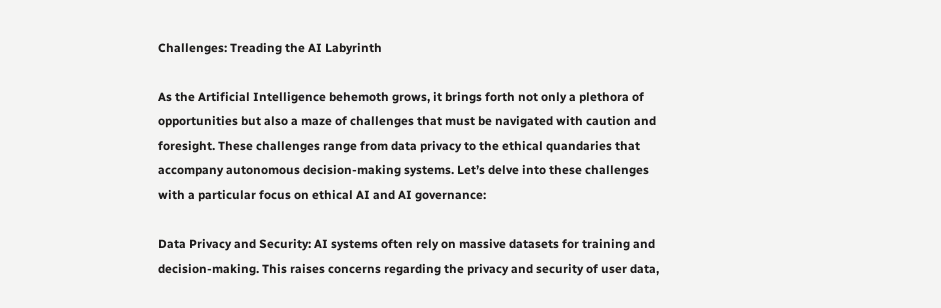Challenges: Treading the AI Labyrinth

As the Artificial Intelligence behemoth grows, it brings forth not only a plethora of opportunities but also a maze of challenges that must be navigated with caution and foresight. These challenges range from data privacy to the ethical quandaries that accompany autonomous decision-making systems. Let’s delve into these challenges with a particular focus on ethical AI and AI governance:

Data Privacy and Security: AI systems often rely on massive datasets for training and decision-making. This raises concerns regarding the privacy and security of user data,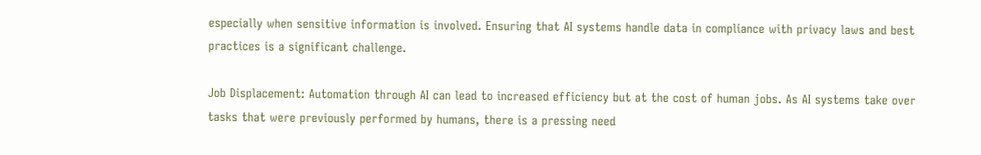especially when sensitive information is involved. Ensuring that AI systems handle data in compliance with privacy laws and best practices is a significant challenge.

Job Displacement: Automation through AI can lead to increased efficiency but at the cost of human jobs. As AI systems take over tasks that were previously performed by humans, there is a pressing need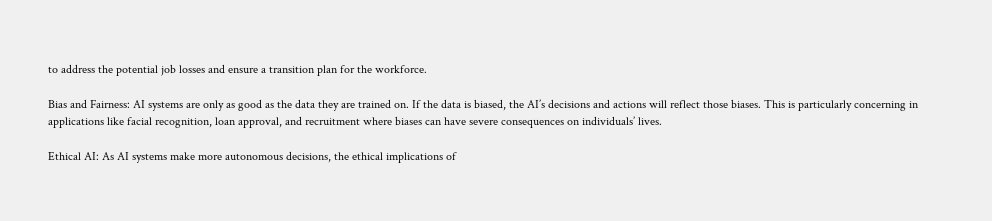to address the potential job losses and ensure a transition plan for the workforce.

Bias and Fairness: AI systems are only as good as the data they are trained on. If the data is biased, the AI’s decisions and actions will reflect those biases. This is particularly concerning in applications like facial recognition, loan approval, and recruitment where biases can have severe consequences on individuals’ lives.

Ethical AI: As AI systems make more autonomous decisions, the ethical implications of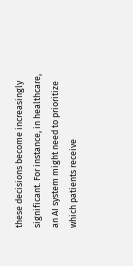these decisions become increasingly significant. For instance, in healthcare, an AI system might need to prioritize which patients receive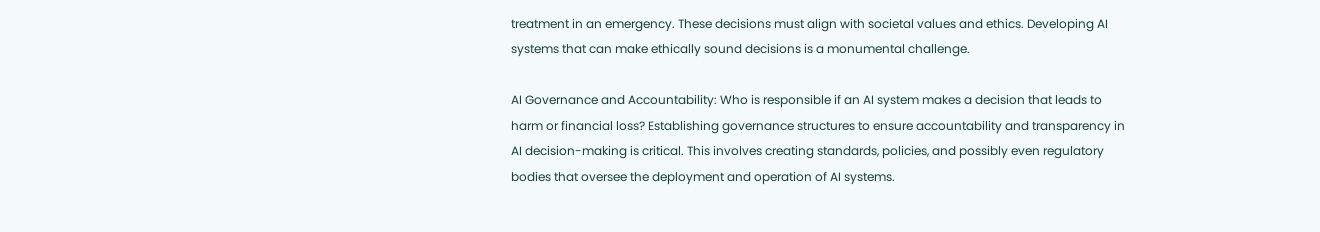treatment in an emergency. These decisions must align with societal values and ethics. Developing AI systems that can make ethically sound decisions is a monumental challenge.

AI Governance and Accountability: Who is responsible if an AI system makes a decision that leads to harm or financial loss? Establishing governance structures to ensure accountability and transparency in AI decision-making is critical. This involves creating standards, policies, and possibly even regulatory bodies that oversee the deployment and operation of AI systems.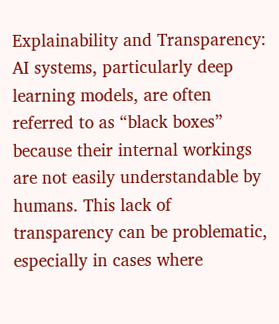Explainability and Transparency: AI systems, particularly deep learning models, are often referred to as “black boxes” because their internal workings are not easily understandable by humans. This lack of transparency can be problematic, especially in cases where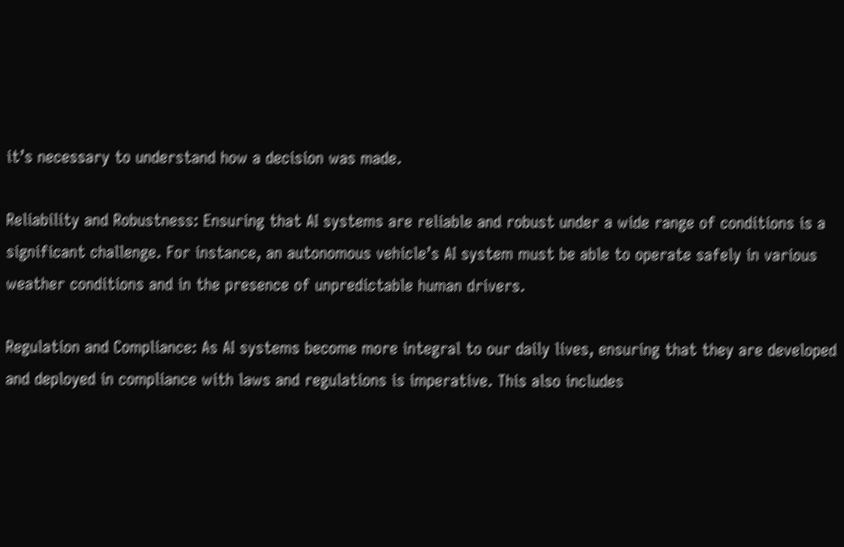it’s necessary to understand how a decision was made.

Reliability and Robustness: Ensuring that AI systems are reliable and robust under a wide range of conditions is a significant challenge. For instance, an autonomous vehicle’s AI system must be able to operate safely in various weather conditions and in the presence of unpredictable human drivers.

Regulation and Compliance: As AI systems become more integral to our daily lives, ensuring that they are developed and deployed in compliance with laws and regulations is imperative. This also includes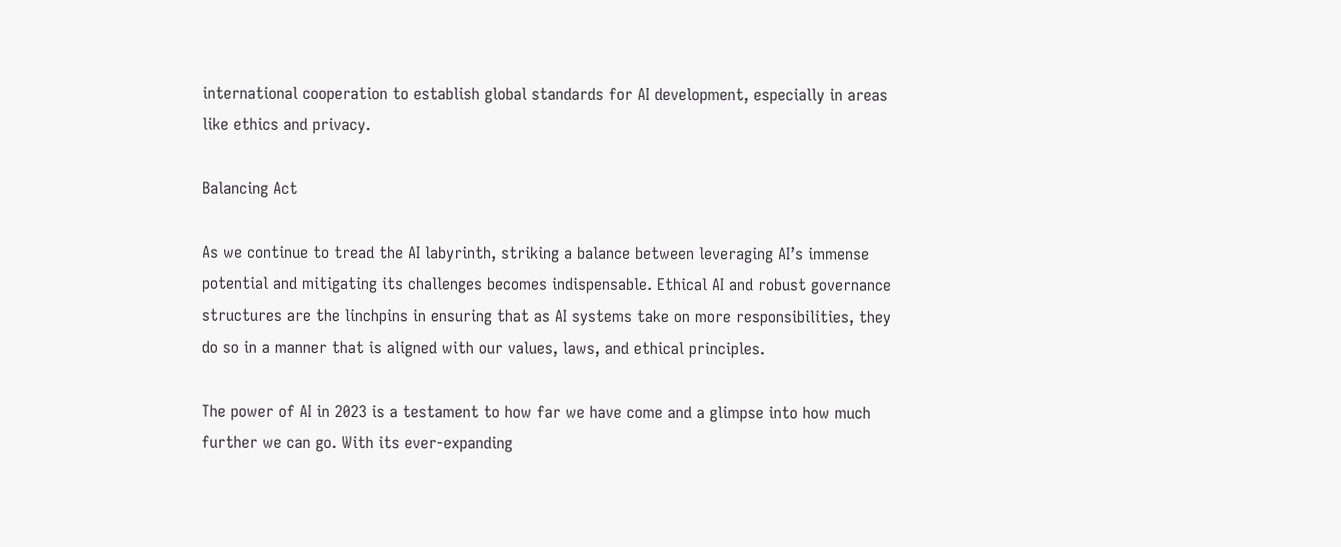international cooperation to establish global standards for AI development, especially in areas like ethics and privacy.

Balancing Act

As we continue to tread the AI labyrinth, striking a balance between leveraging AI’s immense potential and mitigating its challenges becomes indispensable. Ethical AI and robust governance structures are the linchpins in ensuring that as AI systems take on more responsibilities, they do so in a manner that is aligned with our values, laws, and ethical principles.

The power of AI in 2023 is a testament to how far we have come and a glimpse into how much further we can go. With its ever-expanding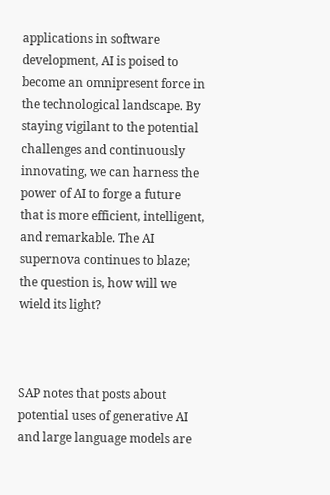applications in software development, AI is poised to become an omnipresent force in the technological landscape. By staying vigilant to the potential challenges and continuously innovating, we can harness the power of AI to forge a future that is more efficient, intelligent, and remarkable. The AI supernova continues to blaze; the question is, how will we wield its light?



SAP notes that posts about potential uses of generative AI and large language models are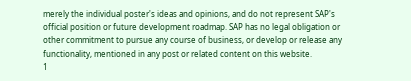merely the individual poster's ideas and opinions, and do not represent SAP's official position or future development roadmap. SAP has no legal obligation or other commitment to pursue any course of business, or develop or release any functionality, mentioned in any post or related content on this website.
1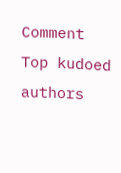Comment
Top kudoed authors